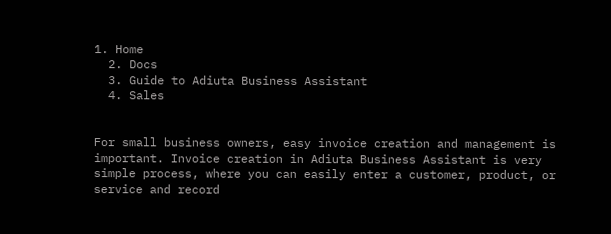1. Home
  2. Docs
  3. Guide to Adiuta Business Assistant
  4. Sales


For small business owners, easy invoice creation and management is important. Invoice creation in Adiuta Business Assistant is very simple process, where you can easily enter a customer, product, or service and record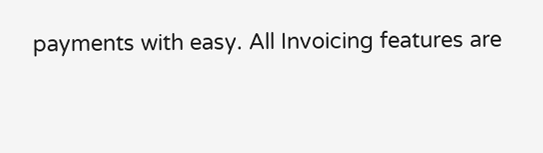payments with easy. All Invoicing features are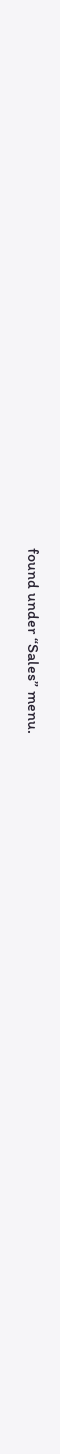found under “Sales” menu.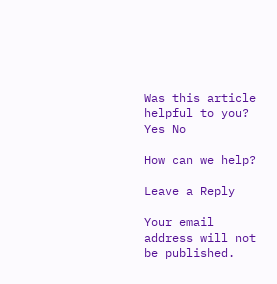Was this article helpful to you? Yes No

How can we help?

Leave a Reply

Your email address will not be published.